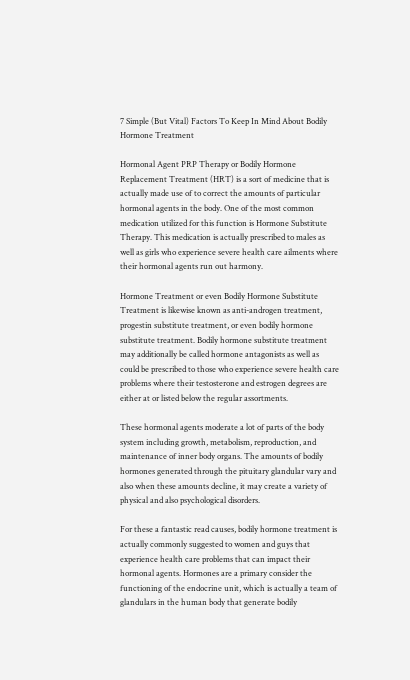7 Simple (But Vital) Factors To Keep In Mind About Bodily Hormone Treatment

Hormonal Agent PRP Therapy or Bodily Hormone Replacement Treatment (HRT) is a sort of medicine that is actually made use of to correct the amounts of particular hormonal agents in the body. One of the most common medication utilized for this function is Hormone Substitute Therapy. This medication is actually prescribed to males as well as girls who experience severe health care ailments where their hormonal agents run out harmony.

Hormone Treatment or even Bodily Hormone Substitute Treatment is likewise known as anti-androgen treatment, progestin substitute treatment, or even bodily hormone substitute treatment. Bodily hormone substitute treatment may additionally be called hormone antagonists as well as could be prescribed to those who experience severe health care problems where their testosterone and estrogen degrees are either at or listed below the regular assortments.

These hormonal agents moderate a lot of parts of the body system including growth, metabolism, reproduction, and maintenance of inner body organs. The amounts of bodily hormones generated through the pituitary glandular vary and also when these amounts decline, it may create a variety of physical and also psychological disorders.

For these a fantastic read causes, bodily hormone treatment is actually commonly suggested to women and guys that experience health care problems that can impact their hormonal agents. Hormones are a primary consider the functioning of the endocrine unit, which is actually a team of glandulars in the human body that generate bodily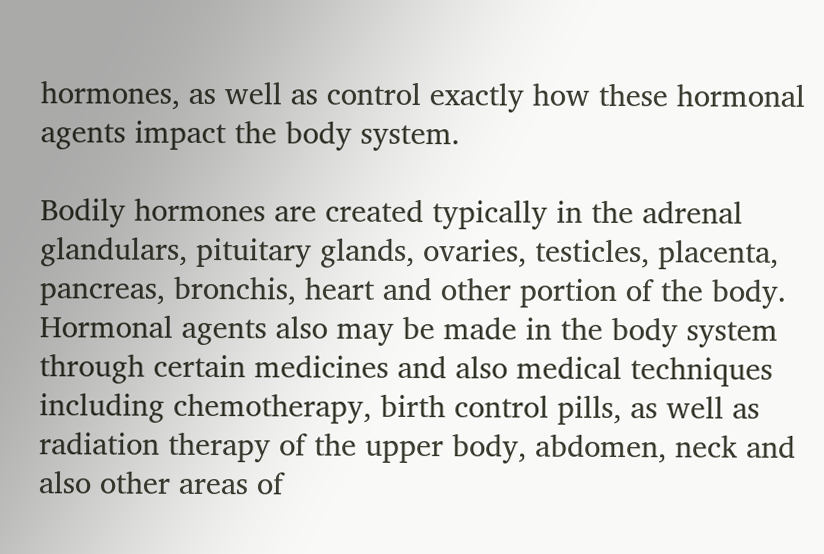hormones, as well as control exactly how these hormonal agents impact the body system.

Bodily hormones are created typically in the adrenal glandulars, pituitary glands, ovaries, testicles, placenta, pancreas, bronchis, heart and other portion of the body. Hormonal agents also may be made in the body system through certain medicines and also medical techniques including chemotherapy, birth control pills, as well as radiation therapy of the upper body, abdomen, neck and also other areas of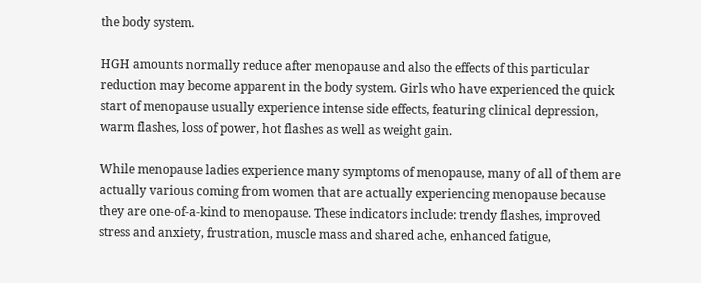the body system.

HGH amounts normally reduce after menopause and also the effects of this particular reduction may become apparent in the body system. Girls who have experienced the quick start of menopause usually experience intense side effects, featuring clinical depression, warm flashes, loss of power, hot flashes as well as weight gain.

While menopause ladies experience many symptoms of menopause, many of all of them are actually various coming from women that are actually experiencing menopause because they are one-of-a-kind to menopause. These indicators include: trendy flashes, improved stress and anxiety, frustration, muscle mass and shared ache, enhanced fatigue,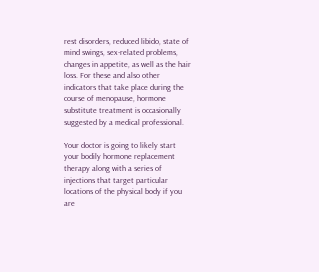rest disorders, reduced libido, state of mind swings, sex-related problems, changes in appetite, as well as the hair loss. For these and also other indicators that take place during the course of menopause, hormone substitute treatment is occasionally suggested by a medical professional.

Your doctor is going to likely start your bodily hormone replacement therapy along with a series of injections that target particular locations of the physical body if you are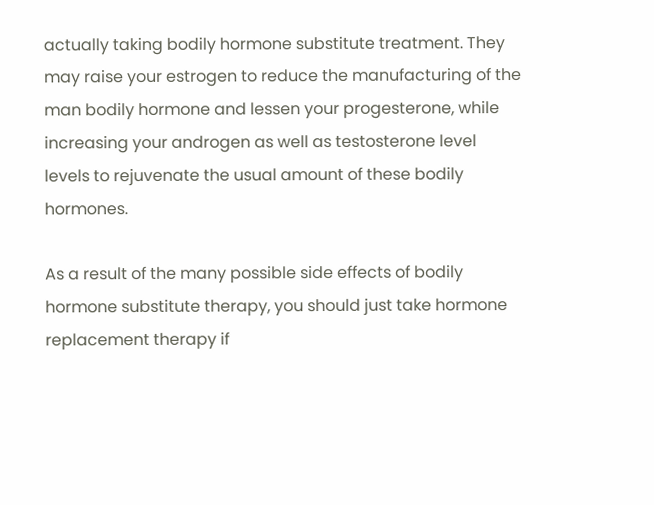actually taking bodily hormone substitute treatment. They may raise your estrogen to reduce the manufacturing of the man bodily hormone and lessen your progesterone, while increasing your androgen as well as testosterone level levels to rejuvenate the usual amount of these bodily hormones.

As a result of the many possible side effects of bodily hormone substitute therapy, you should just take hormone replacement therapy if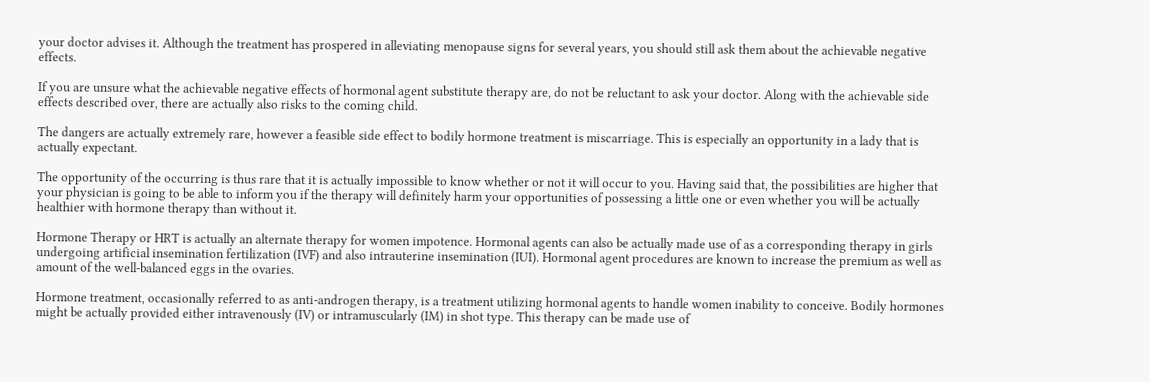your doctor advises it. Although the treatment has prospered in alleviating menopause signs for several years, you should still ask them about the achievable negative effects.

If you are unsure what the achievable negative effects of hormonal agent substitute therapy are, do not be reluctant to ask your doctor. Along with the achievable side effects described over, there are actually also risks to the coming child.

The dangers are actually extremely rare, however a feasible side effect to bodily hormone treatment is miscarriage. This is especially an opportunity in a lady that is actually expectant.

The opportunity of the occurring is thus rare that it is actually impossible to know whether or not it will occur to you. Having said that, the possibilities are higher that your physician is going to be able to inform you if the therapy will definitely harm your opportunities of possessing a little one or even whether you will be actually healthier with hormone therapy than without it.

Hormone Therapy or HRT is actually an alternate therapy for women impotence. Hormonal agents can also be actually made use of as a corresponding therapy in girls undergoing artificial insemination fertilization (IVF) and also intrauterine insemination (IUI). Hormonal agent procedures are known to increase the premium as well as amount of the well-balanced eggs in the ovaries.

Hormone treatment, occasionally referred to as anti-androgen therapy, is a treatment utilizing hormonal agents to handle women inability to conceive. Bodily hormones might be actually provided either intravenously (IV) or intramuscularly (IM) in shot type. This therapy can be made use of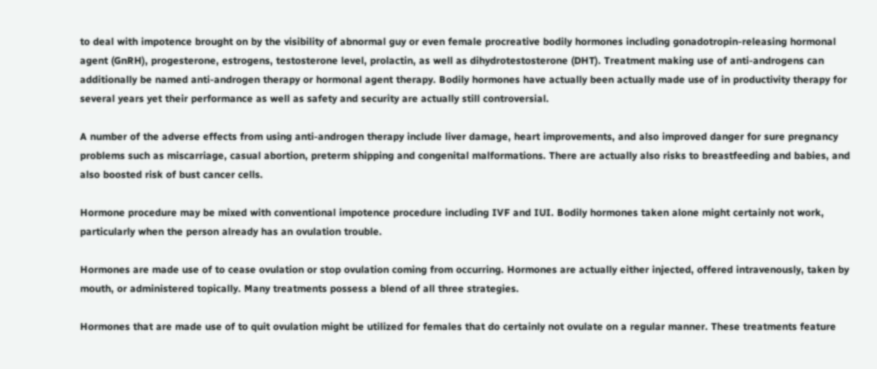to deal with impotence brought on by the visibility of abnormal guy or even female procreative bodily hormones including gonadotropin-releasing hormonal agent (GnRH), progesterone, estrogens, testosterone level, prolactin, as well as dihydrotestosterone (DHT). Treatment making use of anti-androgens can additionally be named anti-androgen therapy or hormonal agent therapy. Bodily hormones have actually been actually made use of in productivity therapy for several years yet their performance as well as safety and security are actually still controversial.

A number of the adverse effects from using anti-androgen therapy include liver damage, heart improvements, and also improved danger for sure pregnancy problems such as miscarriage, casual abortion, preterm shipping and congenital malformations. There are actually also risks to breastfeeding and babies, and also boosted risk of bust cancer cells.

Hormone procedure may be mixed with conventional impotence procedure including IVF and IUI. Bodily hormones taken alone might certainly not work, particularly when the person already has an ovulation trouble.

Hormones are made use of to cease ovulation or stop ovulation coming from occurring. Hormones are actually either injected, offered intravenously, taken by mouth, or administered topically. Many treatments possess a blend of all three strategies.

Hormones that are made use of to quit ovulation might be utilized for females that do certainly not ovulate on a regular manner. These treatments feature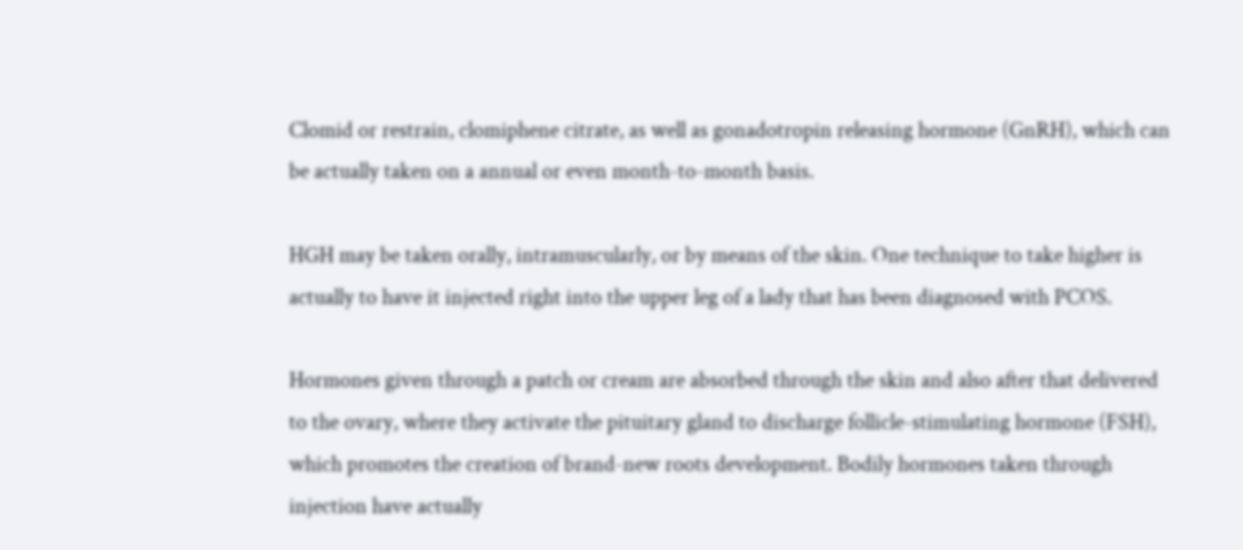Clomid or restrain, clomiphene citrate, as well as gonadotropin releasing hormone (GnRH), which can be actually taken on a annual or even month-to-month basis.

HGH may be taken orally, intramuscularly, or by means of the skin. One technique to take higher is actually to have it injected right into the upper leg of a lady that has been diagnosed with PCOS.

Hormones given through a patch or cream are absorbed through the skin and also after that delivered to the ovary, where they activate the pituitary gland to discharge follicle-stimulating hormone (FSH), which promotes the creation of brand-new roots development. Bodily hormones taken through injection have actually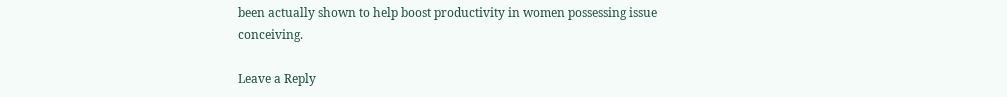been actually shown to help boost productivity in women possessing issue conceiving.

Leave a Reply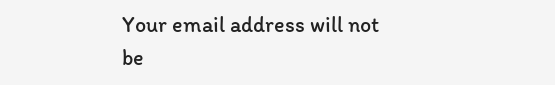Your email address will not be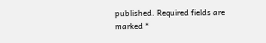published. Required fields are marked *